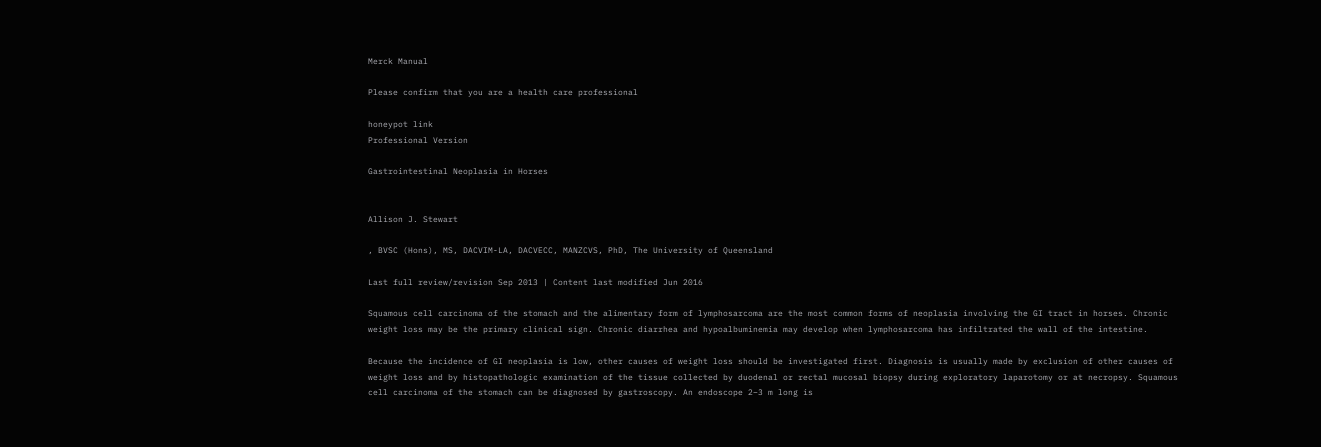Merck Manual

Please confirm that you are a health care professional

honeypot link
Professional Version

Gastrointestinal Neoplasia in Horses


Allison J. Stewart

, BVSC (Hons), MS, DACVIM-LA, DACVECC, MANZCVS, PhD, The University of Queensland

Last full review/revision Sep 2013 | Content last modified Jun 2016

Squamous cell carcinoma of the stomach and the alimentary form of lymphosarcoma are the most common forms of neoplasia involving the GI tract in horses. Chronic weight loss may be the primary clinical sign. Chronic diarrhea and hypoalbuminemia may develop when lymphosarcoma has infiltrated the wall of the intestine.

Because the incidence of GI neoplasia is low, other causes of weight loss should be investigated first. Diagnosis is usually made by exclusion of other causes of weight loss and by histopathologic examination of the tissue collected by duodenal or rectal mucosal biopsy during exploratory laparotomy or at necropsy. Squamous cell carcinoma of the stomach can be diagnosed by gastroscopy. An endoscope 2–3 m long is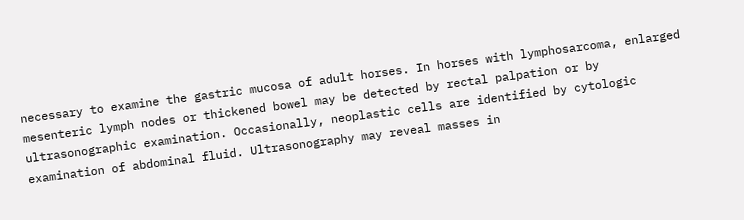necessary to examine the gastric mucosa of adult horses. In horses with lymphosarcoma, enlarged mesenteric lymph nodes or thickened bowel may be detected by rectal palpation or by ultrasonographic examination. Occasionally, neoplastic cells are identified by cytologic examination of abdominal fluid. Ultrasonography may reveal masses in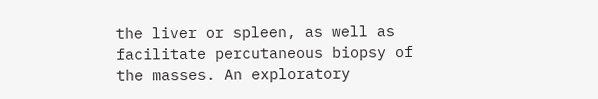the liver or spleen, as well as facilitate percutaneous biopsy of the masses. An exploratory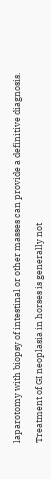laparotomy with biopsy of intestinal or other masses can provide a definitive diagnosis.

Treatment of GI neoplasia in horses is generally not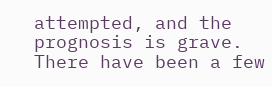attempted, and the prognosis is grave. There have been a few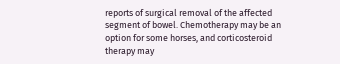reports of surgical removal of the affected segment of bowel. Chemotherapy may be an option for some horses, and corticosteroid therapy may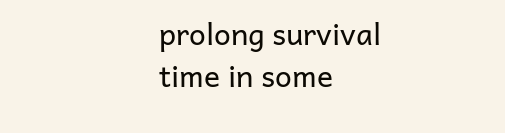prolong survival time in some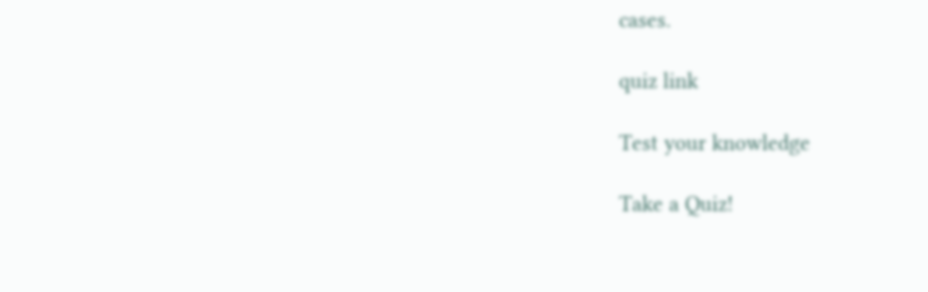cases.

quiz link

Test your knowledge

Take a Quiz!